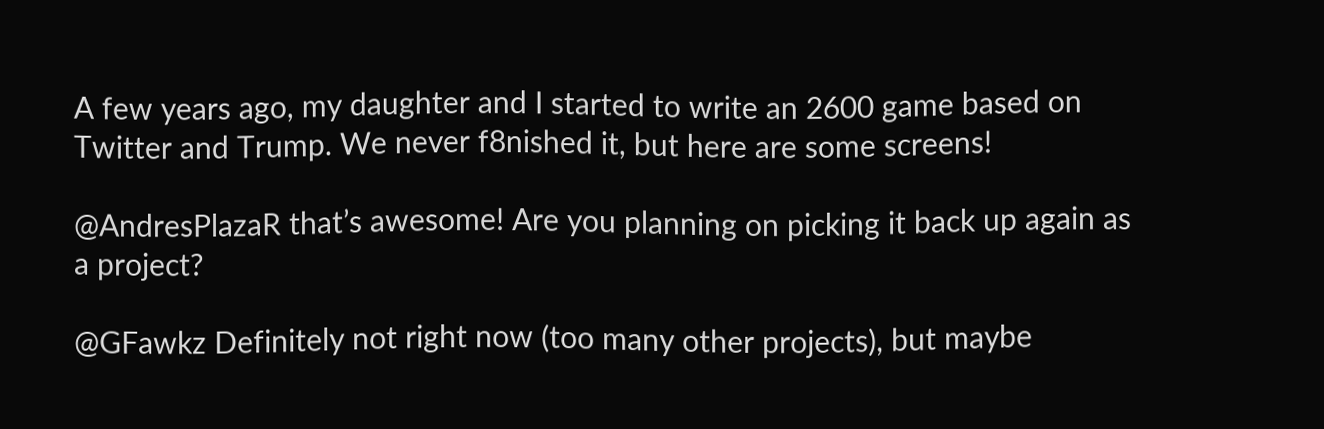A few years ago, my daughter and I started to write an 2600 game based on Twitter and Trump. We never f8nished it, but here are some screens!

@AndresPlazaR that’s awesome! Are you planning on picking it back up again as a project?

@GFawkz Definitely not right now (too many other projects), but maybe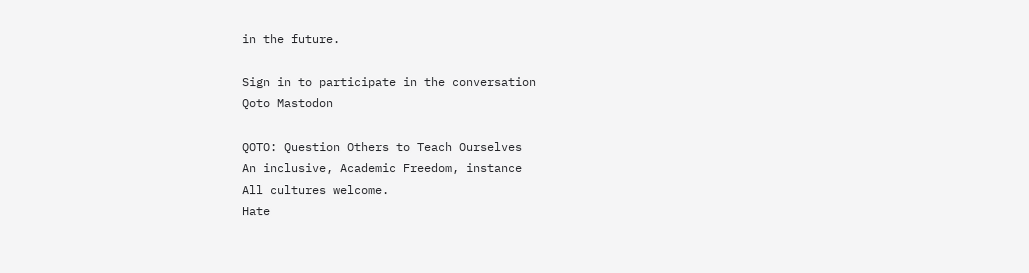in the future.

Sign in to participate in the conversation
Qoto Mastodon

QOTO: Question Others to Teach Ourselves
An inclusive, Academic Freedom, instance
All cultures welcome.
Hate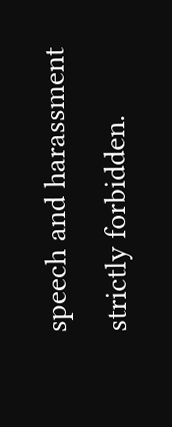speech and harassment strictly forbidden.